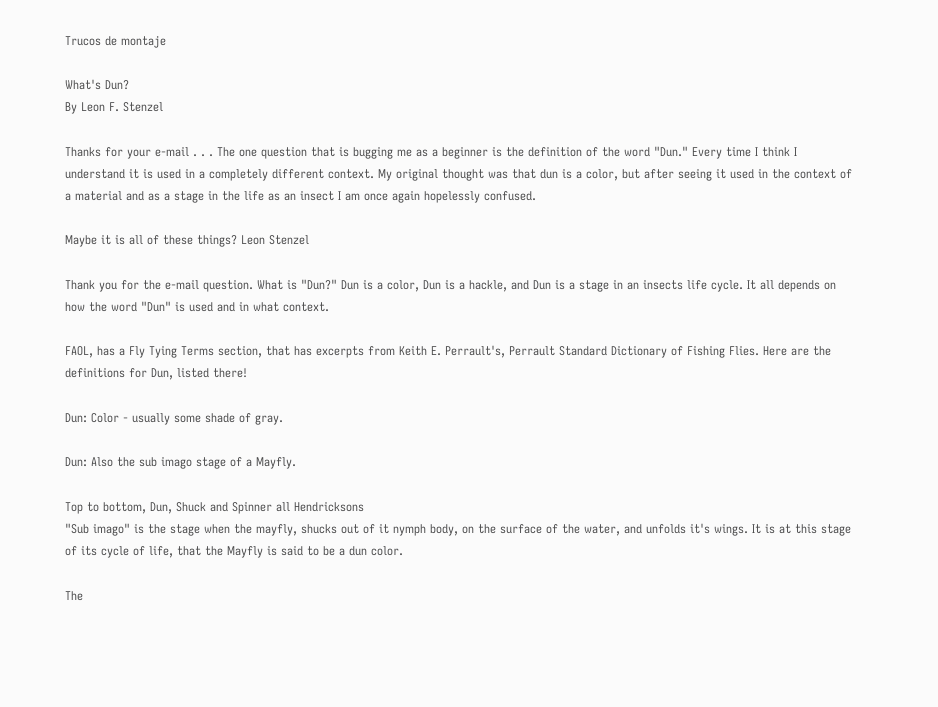Trucos de montaje

What's Dun?
By Leon F. Stenzel

Thanks for your e-mail . . . The one question that is bugging me as a beginner is the definition of the word "Dun." Every time I think I understand it is used in a completely different context. My original thought was that dun is a color, but after seeing it used in the context of a material and as a stage in the life as an insect I am once again hopelessly confused.

Maybe it is all of these things? Leon Stenzel

Thank you for the e-mail question. What is "Dun?" Dun is a color, Dun is a hackle, and Dun is a stage in an insects life cycle. It all depends on how the word "Dun" is used and in what context.

FAOL, has a Fly Tying Terms section, that has excerpts from Keith E. Perrault's, Perrault Standard Dictionary of Fishing Flies. Here are the definitions for Dun, listed there!

Dun: Color - usually some shade of gray.

Dun: Also the sub imago stage of a Mayfly.

Top to bottom, Dun, Shuck and Spinner all Hendricksons
"Sub imago" is the stage when the mayfly, shucks out of it nymph body, on the surface of the water, and unfolds it's wings. It is at this stage of its cycle of life, that the Mayfly is said to be a dun color.

The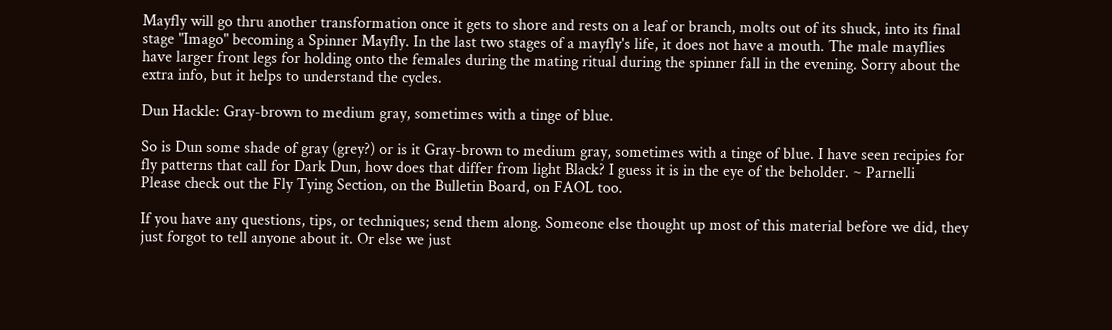Mayfly will go thru another transformation once it gets to shore and rests on a leaf or branch, molts out of its shuck, into its final stage "Imago" becoming a Spinner Mayfly. In the last two stages of a mayfly's life, it does not have a mouth. The male mayflies have larger front legs for holding onto the females during the mating ritual during the spinner fall in the evening. Sorry about the extra info, but it helps to understand the cycles.

Dun Hackle: Gray-brown to medium gray, sometimes with a tinge of blue.

So is Dun some shade of gray (grey?) or is it Gray-brown to medium gray, sometimes with a tinge of blue. I have seen recipies for fly patterns that call for Dark Dun, how does that differ from light Black? I guess it is in the eye of the beholder. ~ Parnelli
Please check out the Fly Tying Section, on the Bulletin Board, on FAOL too.

If you have any questions, tips, or techniques; send them along. Someone else thought up most of this material before we did, they just forgot to tell anyone about it. Or else we just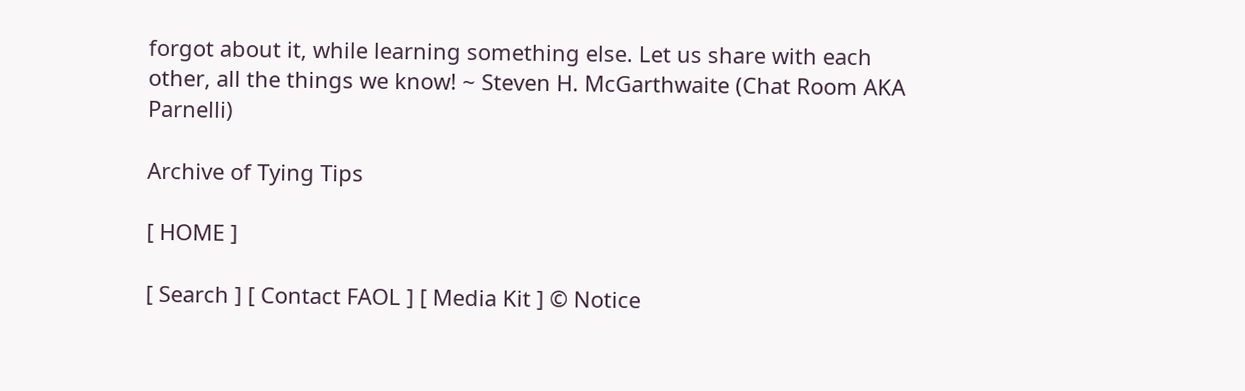forgot about it, while learning something else. Let us share with each other, all the things we know! ~ Steven H. McGarthwaite (Chat Room AKA Parnelli)

Archive of Tying Tips

[ HOME ]

[ Search ] [ Contact FAOL ] [ Media Kit ] © Notice